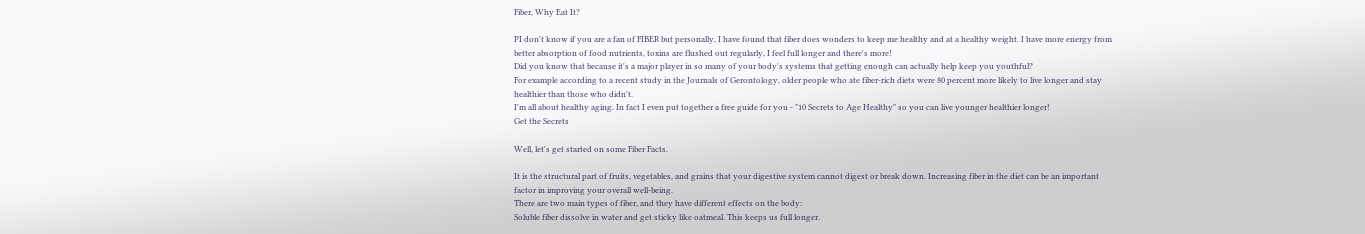Fiber, Why Eat It?

PI don't know if you are a fan of FIBER but personally, I have found that fiber does wonders to keep me healthy and at a healthy weight. I have more energy from better absorption of food nutrients, toxins are flushed out regularly, I feel full longer and there's more!
Did you know that because it's a major player in so many of your body's systems that getting enough can actually help keep you youthful?
For example according to a recent study in the Journals of Gerontology, older people who ate fiber-rich diets were 80 percent more likely to live longer and stay healthier than those who didn't.
I'm all about healthy aging. In fact I even put together a free guide for you - "10 Secrets to Age Healthy" so you can live younger healthier longer!
Get the Secrets

Well, let's get started on some Fiber Facts.

It is the structural part of fruits, vegetables, and grains that your digestive system cannot digest or break down. Increasing fiber in the diet can be an important factor in improving your overall well-being.
There are two main types of fiber, and they have different effects on the body:
Soluble fiber dissolve in water and get sticky like oatmeal. This keeps us full longer.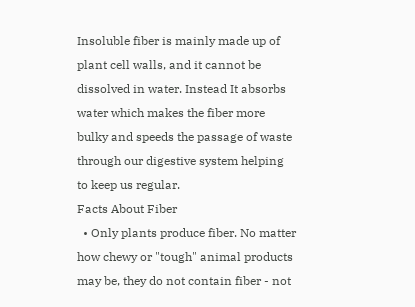Insoluble fiber is mainly made up of plant cell walls, and it cannot be dissolved in water. Instead It absorbs water which makes the fiber more bulky and speeds the passage of waste through our digestive system helping to keep us regular.
Facts About Fiber
  • Only plants produce fiber. No matter how chewy or "tough" animal products may be, they do not contain fiber - not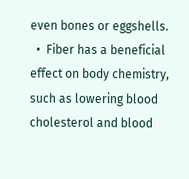even bones or eggshells.
  •  Fiber has a beneficial effect on body chemistry, such as lowering blood cholesterol and blood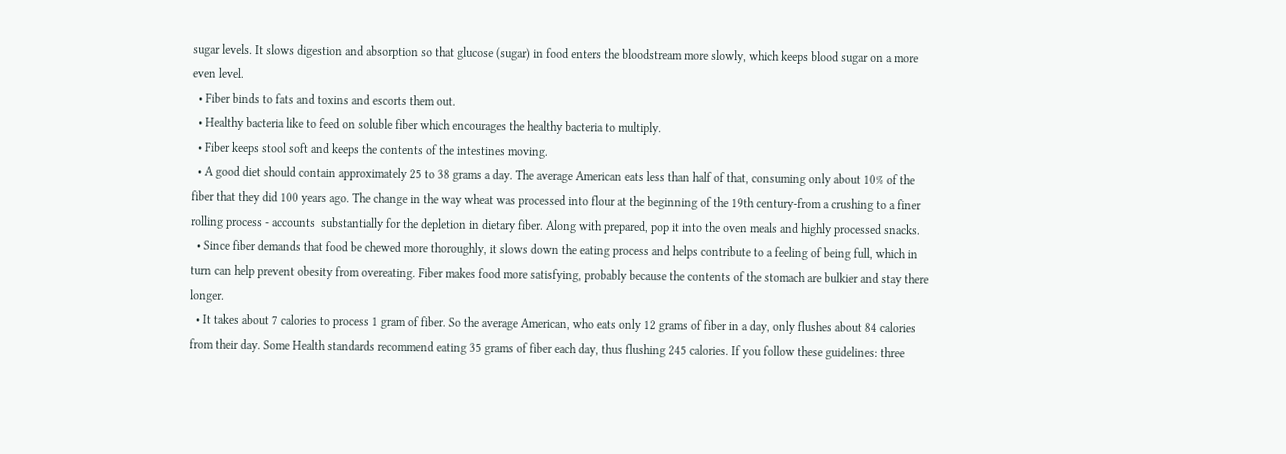sugar levels. It slows digestion and absorption so that glucose (sugar) in food enters the bloodstream more slowly, which keeps blood sugar on a more even level.
  • Fiber binds to fats and toxins and escorts them out.
  • Healthy bacteria like to feed on soluble fiber which encourages the healthy bacteria to multiply.
  • Fiber keeps stool soft and keeps the contents of the intestines moving.
  • A good diet should contain approximately 25 to 38 grams a day. The average American eats less than half of that, consuming only about 10% of the fiber that they did 100 years ago. The change in the way wheat was processed into flour at the beginning of the 19th century-from a crushing to a finer rolling process - accounts  substantially for the depletion in dietary fiber. Along with prepared, pop it into the oven meals and highly processed snacks.
  • Since fiber demands that food be chewed more thoroughly, it slows down the eating process and helps contribute to a feeling of being full, which in turn can help prevent obesity from overeating. Fiber makes food more satisfying, probably because the contents of the stomach are bulkier and stay there longer.
  • It takes about 7 calories to process 1 gram of fiber. So the average American, who eats only 12 grams of fiber in a day, only flushes about 84 calories from their day. Some Health standards recommend eating 35 grams of fiber each day, thus flushing 245 calories. If you follow these guidelines: three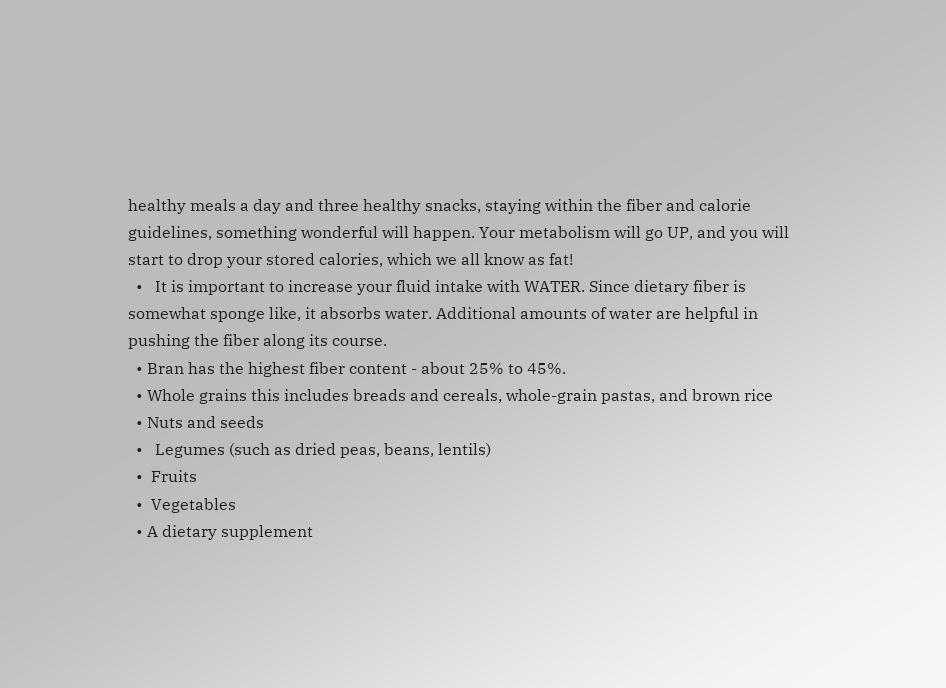healthy meals a day and three healthy snacks, staying within the fiber and calorie guidelines, something wonderful will happen. Your metabolism will go UP, and you will start to drop your stored calories, which we all know as fat!
  •   It is important to increase your fluid intake with WATER. Since dietary fiber is somewhat sponge like, it absorbs water. Additional amounts of water are helpful in pushing the fiber along its course.
  • Bran has the highest fiber content - about 25% to 45%.
  • Whole grains this includes breads and cereals, whole-grain pastas, and brown rice
  • Nuts and seeds
  •   Legumes (such as dried peas, beans, lentils)
  •  Fruits
  •  Vegetables
  • A dietary supplement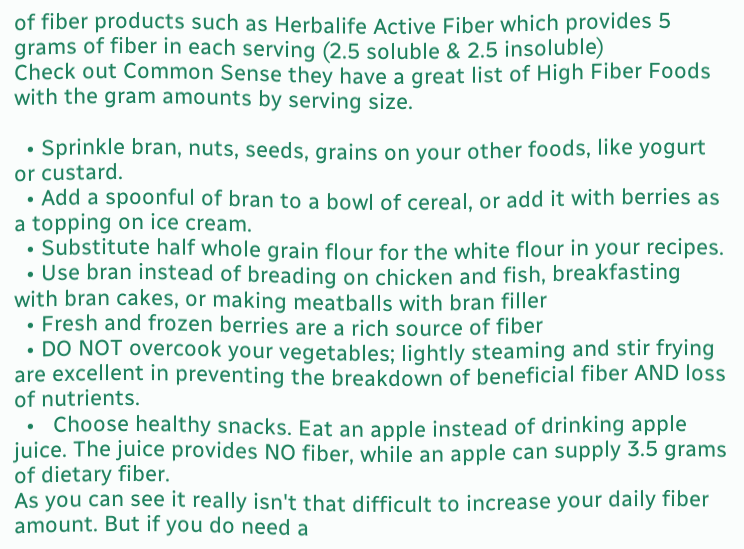of fiber products such as Herbalife Active Fiber which provides 5 grams of fiber in each serving (2.5 soluble & 2.5 insoluble)
Check out Common Sense they have a great list of High Fiber Foods with the gram amounts by serving size.

  • Sprinkle bran, nuts, seeds, grains on your other foods, like yogurt or custard.
  • Add a spoonful of bran to a bowl of cereal, or add it with berries as a topping on ice cream.
  • Substitute half whole grain flour for the white flour in your recipes.
  • Use bran instead of breading on chicken and fish, breakfasting with bran cakes, or making meatballs with bran filler
  • Fresh and frozen berries are a rich source of fiber
  • DO NOT overcook your vegetables; lightly steaming and stir frying are excellent in preventing the breakdown of beneficial fiber AND loss of nutrients.
  •   Choose healthy snacks. Eat an apple instead of drinking apple juice. The juice provides NO fiber, while an apple can supply 3.5 grams of dietary fiber.
As you can see it really isn't that difficult to increase your daily fiber amount. But if you do need a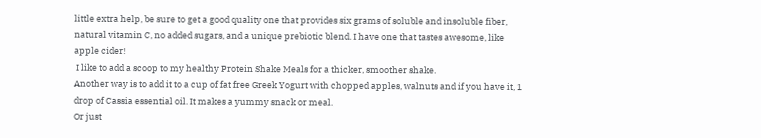little extra help, be sure to get a good quality one that provides six grams of soluble and insoluble fiber, natural vitamin C, no added sugars, and a unique prebiotic blend. I have one that tastes awesome, like apple cider!
 I like to add a scoop to my healthy Protein Shake Meals for a thicker, smoother shake.
Another way is to add it to a cup of fat free Greek Yogurt with chopped apples, walnuts and if you have it, 1 drop of Cassia essential oil. It makes a yummy snack or meal.
Or just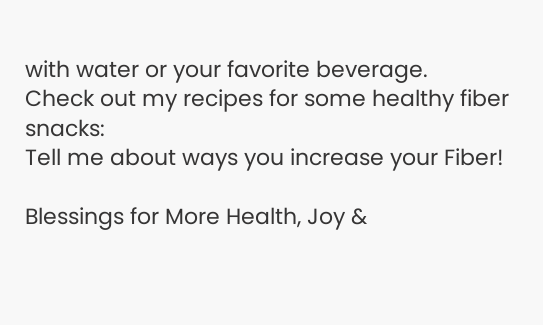with water or your favorite beverage.
Check out my recipes for some healthy fiber snacks:
Tell me about ways you increase your Fiber!

Blessings for More Health, Joy &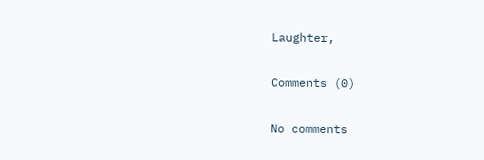Laughter,

Comments (0)

No comments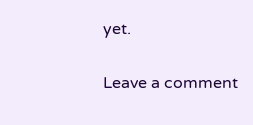yet.

Leave a comment